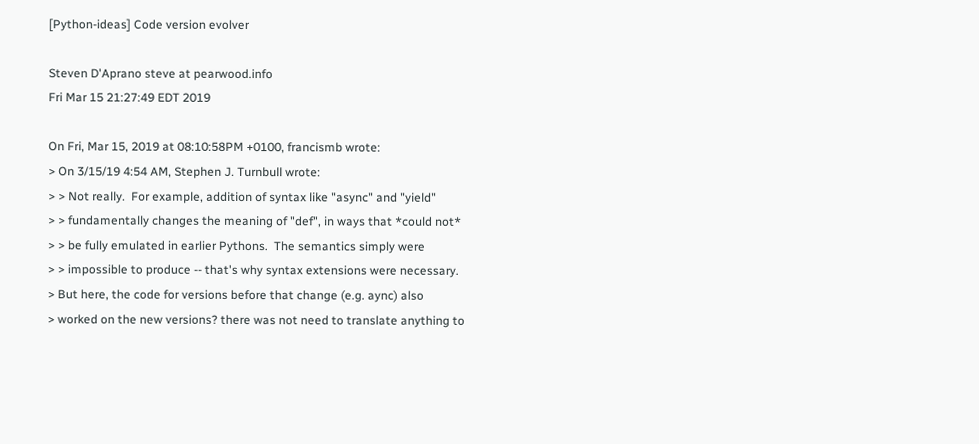[Python-ideas] Code version evolver

Steven D'Aprano steve at pearwood.info
Fri Mar 15 21:27:49 EDT 2019

On Fri, Mar 15, 2019 at 08:10:58PM +0100, francismb wrote:
> On 3/15/19 4:54 AM, Stephen J. Turnbull wrote:
> > Not really.  For example, addition of syntax like "async" and "yield"
> > fundamentally changes the meaning of "def", in ways that *could not*
> > be fully emulated in earlier Pythons.  The semantics simply were
> > impossible to produce -- that's why syntax extensions were necessary.
> But here, the code for versions before that change (e.g. aync) also
> worked on the new versions? there was not need to translate anything to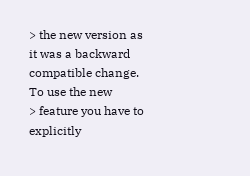> the new version as it was a backward compatible change. To use the new
> feature you have to explicitly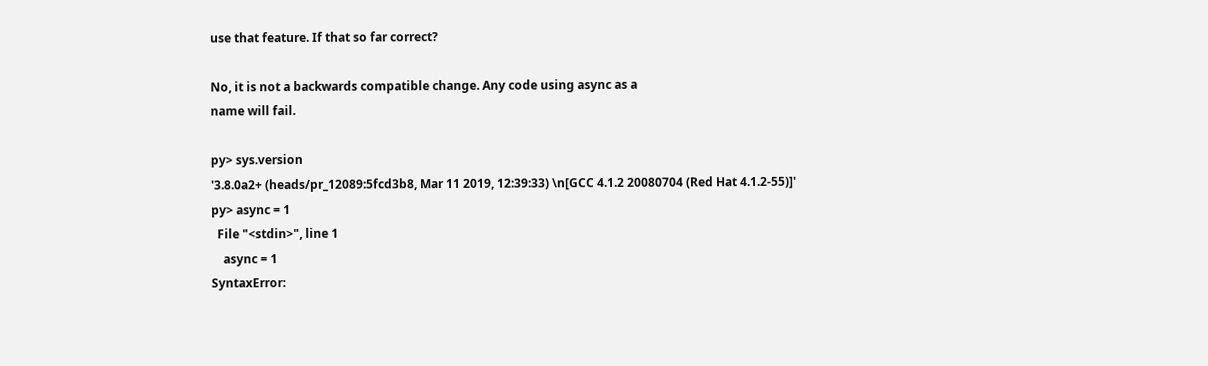use that feature. If that so far correct?

No, it is not a backwards compatible change. Any code using async as a
name will fail.

py> sys.version
'3.8.0a2+ (heads/pr_12089:5fcd3b8, Mar 11 2019, 12:39:33) \n[GCC 4.1.2 20080704 (Red Hat 4.1.2-55)]'
py> async = 1
  File "<stdin>", line 1
    async = 1
SyntaxError: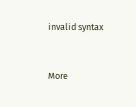invalid syntax


More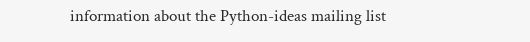information about the Python-ideas mailing list